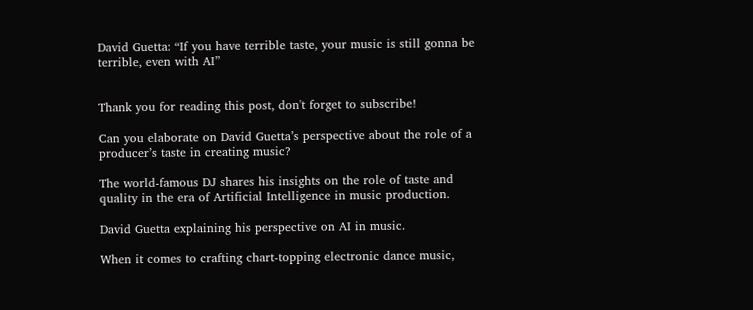David Guetta: “If you have terrible taste, your music is still gonna be terrible, even with AI”


Thank you for reading this post, don't forget to subscribe!

Can you elaborate on David Guetta’s perspective about the role of a producer’s taste in creating music?

The world-famous DJ shares his insights on the role of taste and quality in the era of Artificial Intelligence in music production.

David Guetta explaining his perspective on AI in music.

When it comes to crafting chart-topping electronic dance music,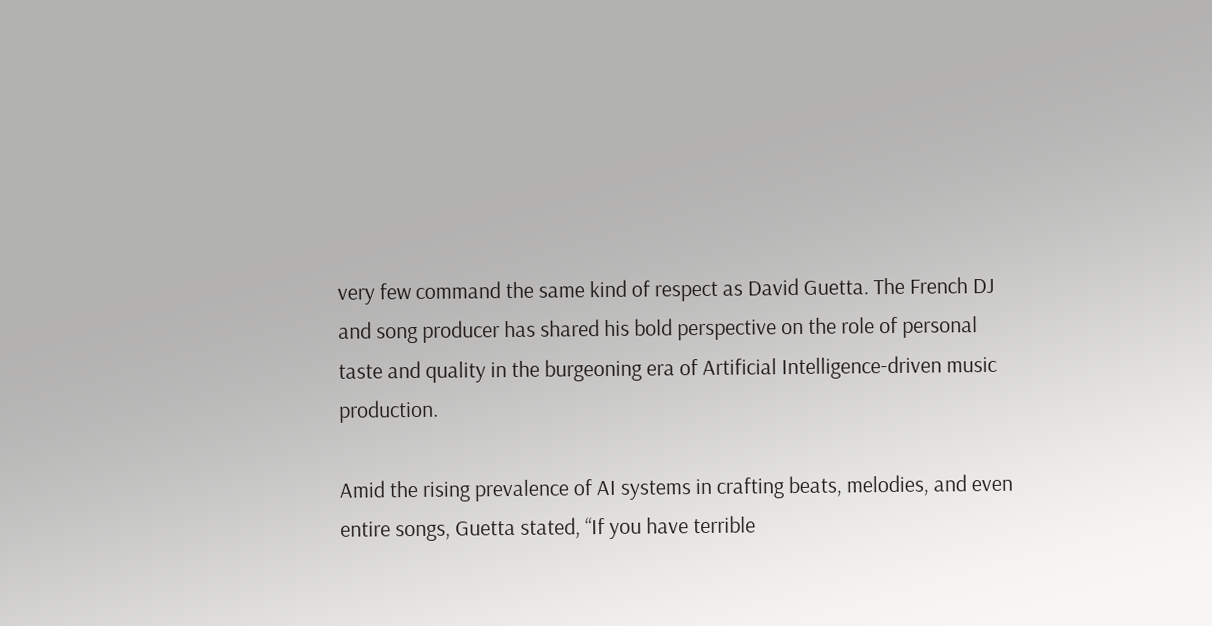very few command the same kind of respect as David Guetta. The French DJ and song producer has shared his bold perspective on the role of personal taste and quality in the burgeoning era of Artificial Intelligence-driven music production.

Amid the rising prevalence of AI systems in crafting beats, melodies, and even entire songs, Guetta stated, “If you have terrible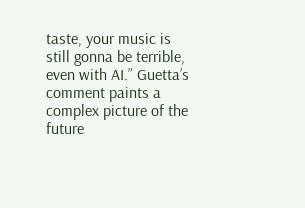taste, your music is still gonna be terrible, even with AI.” Guetta’s comment paints a complex picture of the future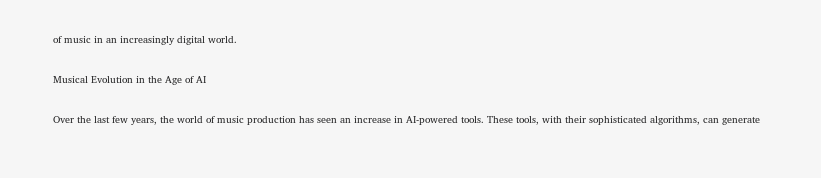of music in an increasingly digital world.

Musical Evolution in the Age of AI

Over the last few years, the world of music production has seen an increase in AI-powered tools. These tools, with their sophisticated algorithms, can generate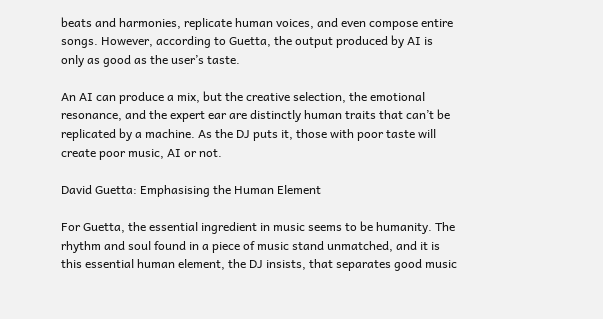beats and harmonies, replicate human voices, and even compose entire songs. However, according to Guetta, the output produced by AI is only as good as the user’s taste.

An AI can produce a mix, but the creative selection, the emotional resonance, and the expert ear are distinctly human traits that can’t be replicated by a machine. As the DJ puts it, those with poor taste will create poor music, AI or not.

David Guetta: Emphasising the Human Element

For Guetta, the essential ingredient in music seems to be humanity. The rhythm and soul found in a piece of music stand unmatched, and it is this essential human element, the DJ insists, that separates good music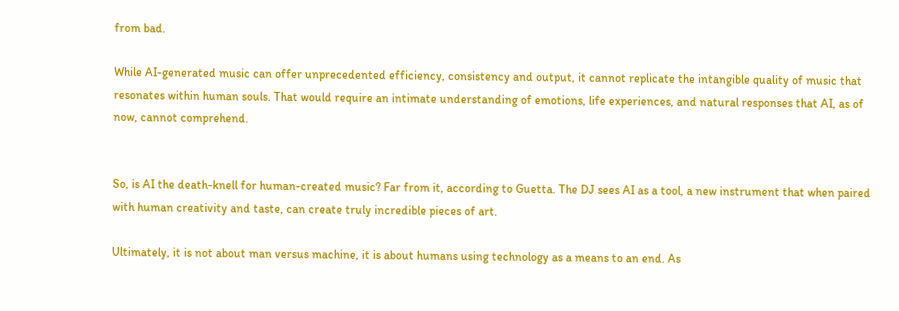from bad.

While AI-generated music can offer unprecedented efficiency, consistency and output, it cannot replicate the intangible quality of music that resonates within human souls. That would require an intimate understanding of emotions, life experiences, and natural responses that AI, as of now, cannot comprehend.


So, is AI the death-knell for human-created music? Far from it, according to Guetta. The DJ sees AI as a tool, a new instrument that when paired with human creativity and taste, can create truly incredible pieces of art.

Ultimately, it is not about man versus machine, it is about humans using technology as a means to an end. As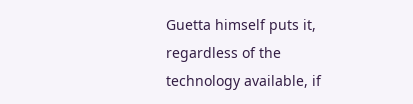Guetta himself puts it, regardless of the technology available, if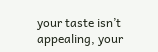your taste isn’t appealing, your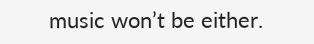music won’t be either.